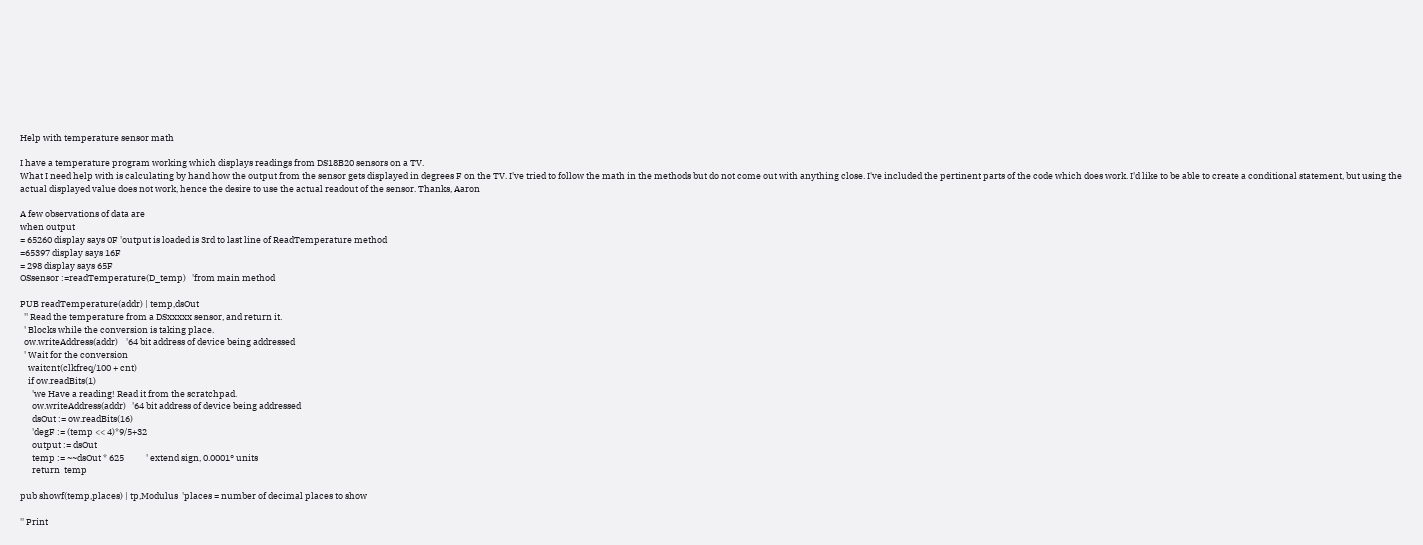Help with temperature sensor math

I have a temperature program working which displays readings from DS18B20 sensors on a TV.
What I need help with is calculating by hand how the output from the sensor gets displayed in degrees F on the TV. I've tried to follow the math in the methods but do not come out with anything close. I've included the pertinent parts of the code which does work. I'd like to be able to create a conditional statement, but using the actual displayed value does not work, hence the desire to use the actual readout of the sensor. Thanks, Aaron

A few observations of data are
when output
= 65260 display says 0F 'output is loaded is 3rd to last line of ReadTemperature method
=65397 display says 16F
= 298 display says 65F
OSsensor :=readTemperature(D_temp)   'from main method

PUB readTemperature(addr) | temp,dsOut
  '' Read the temperature from a DSxxxxx sensor, and return it.
  ' Blocks while the conversion is taking place.
  ow.writeAddress(addr)    '64 bit address of device being addressed
  ' Wait for the conversion
    waitcnt(clkfreq/100 + cnt)
    if ow.readBits(1)
      'we Have a reading! Read it from the scratchpad.
      ow.writeAddress(addr)   '64 bit address of device being addressed
      dsOut := ow.readBits(16)
      'degF := (temp << 4)*9/5+32
      output := dsOut
      temp := ~~dsOut * 625           ' extend sign, 0.0001° units
      return  temp

pub showf(temp,places) | tp,Modulus  'places = number of decimal places to show

'' Print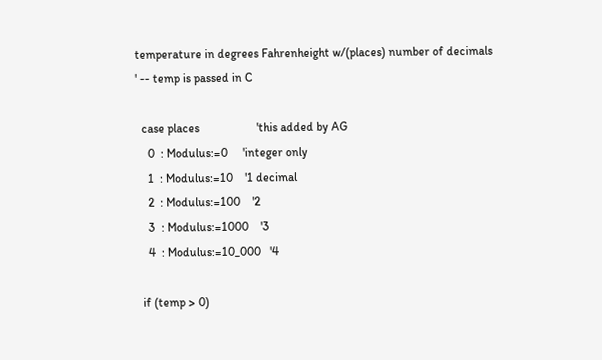temperature in degrees Fahrenheight w/(places) number of decimals
' -- temp is passed in C

  case places                   'this added by AG
    0  : Modulus:=0     'integer only
    1  : Modulus:=10    '1 decimal
    2  : Modulus:=100    '2
    3  : Modulus:=1000    '3
    4  : Modulus:=10_000   '4

  if (temp > 0)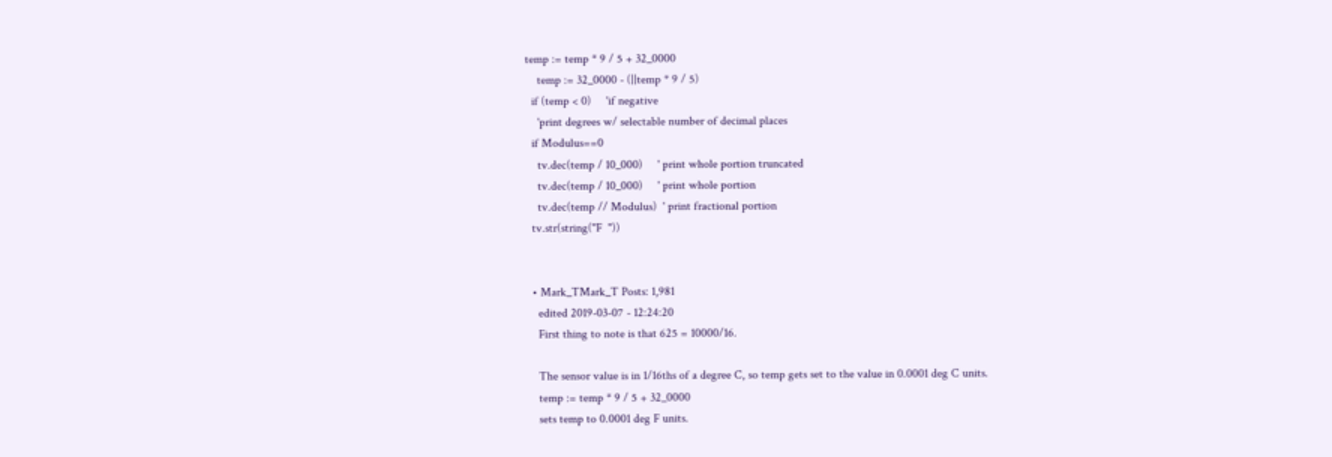temp := temp * 9 / 5 + 32_0000
    temp := 32_0000 - (||temp * 9 / 5)
  if (temp < 0)     'if negative
    'print degrees w/ selectable number of decimal places
  if Modulus==0
    tv.dec(temp / 10_000)     ' print whole portion truncated
    tv.dec(temp / 10_000)     ' print whole portion
    tv.dec(temp // Modulus)  ' print fractional portion
  tv.str(string("F  "))


  • Mark_TMark_T Posts: 1,981
    edited 2019-03-07 - 12:24:20
    First thing to note is that 625 = 10000/16.

    The sensor value is in 1/16ths of a degree C, so temp gets set to the value in 0.0001 deg C units.
    temp := temp * 9 / 5 + 32_0000
    sets temp to 0.0001 deg F units.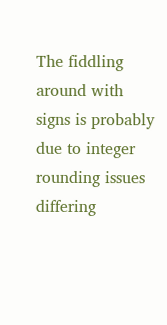The fiddling around with signs is probably due to integer rounding issues differing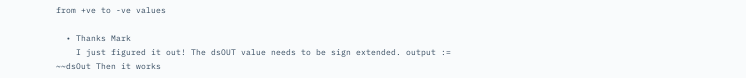from +ve to -ve values

  • Thanks Mark
    I just figured it out! The dsOUT value needs to be sign extended. output := ~~dsOut Then it works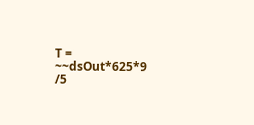T = ~~dsOut*625*9 /5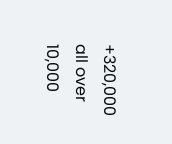+320,000 all over 10,000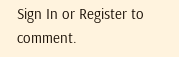Sign In or Register to comment.